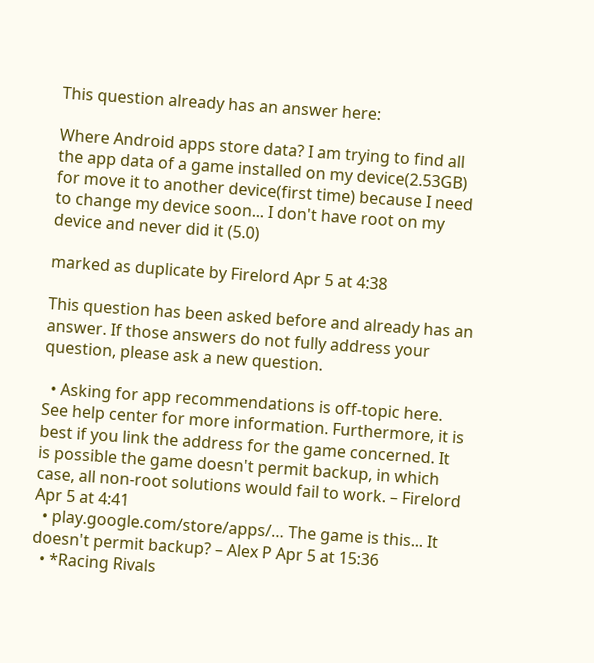This question already has an answer here:

Where Android apps store data? I am trying to find all the app data of a game installed on my device(2.53GB) for move it to another device(first time) because I need to change my device soon... I don't have root on my device and never did it (5.0)

marked as duplicate by Firelord Apr 5 at 4:38

This question has been asked before and already has an answer. If those answers do not fully address your question, please ask a new question.

  • Asking for app recommendations is off-topic here. See help center for more information. Furthermore, it is best if you link the address for the game concerned. It is possible the game doesn't permit backup, in which case, all non-root solutions would fail to work. – Firelord Apr 5 at 4:41
  • play.google.com/store/apps/… The game is this... It doesn't permit backup? – Alex P Apr 5 at 15:36
  • *Racing Rivals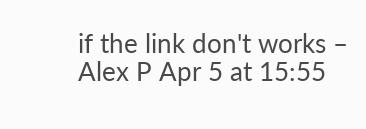if the link don't works – Alex P Apr 5 at 15:55